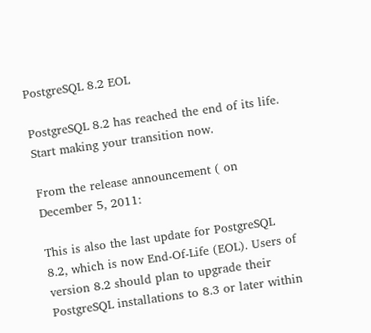PostgreSQL 8.2 EOL

PostgreSQL 8.2 has reached the end of its life. Start making your transition now.

From the release announcement ( on December 5, 2011:

This is also the last update for PostgreSQL 8.2, which is now End-Of-Life (EOL). Users of version 8.2 should plan to upgrade their PostgreSQL installations to 8.3 or later within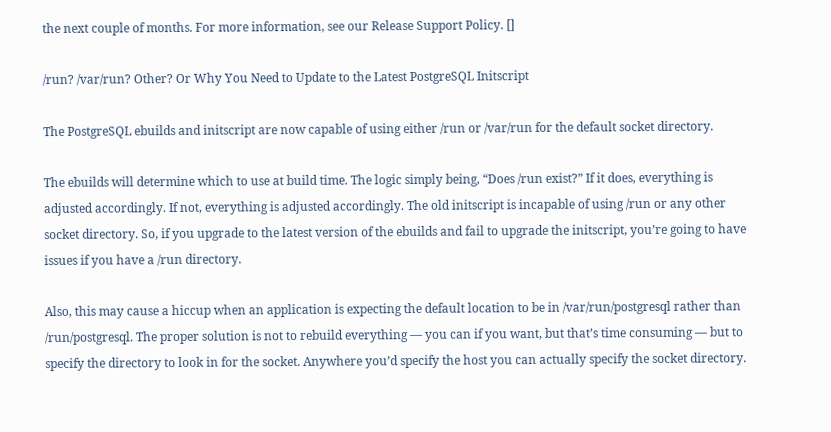the next couple of months. For more information, see our Release Support Policy. []

/run? /var/run? Other? Or Why You Need to Update to the Latest PostgreSQL Initscript

The PostgreSQL ebuilds and initscript are now capable of using either /run or /var/run for the default socket directory.

The ebuilds will determine which to use at build time. The logic simply being, “Does /run exist?” If it does, everything is adjusted accordingly. If not, everything is adjusted accordingly. The old initscript is incapable of using /run or any other socket directory. So, if you upgrade to the latest version of the ebuilds and fail to upgrade the initscript, you’re going to have issues if you have a /run directory.

Also, this may cause a hiccup when an application is expecting the default location to be in /var/run/postgresql rather than /run/postgresql. The proper solution is not to rebuild everything — you can if you want, but that’s time consuming — but to specify the directory to look in for the socket. Anywhere you’d specify the host you can actually specify the socket directory.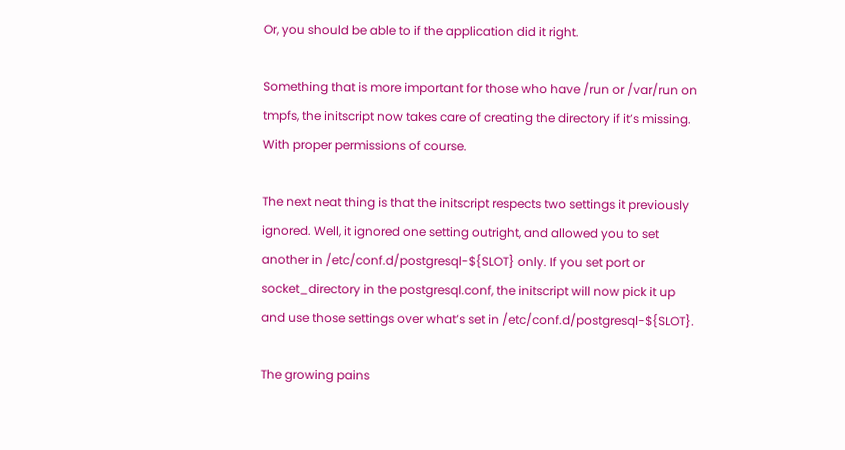Or, you should be able to if the application did it right.

Something that is more important for those who have /run or /var/run on tmpfs, the initscript now takes care of creating the directory if it’s missing. With proper permissions of course.

The next neat thing is that the initscript respects two settings it previously ignored. Well, it ignored one setting outright, and allowed you to set another in /etc/conf.d/postgresql-${SLOT} only. If you set port or socket_directory in the postgresql.conf, the initscript will now pick it up and use those settings over what’s set in /etc/conf.d/postgresql-${SLOT}.

The growing pains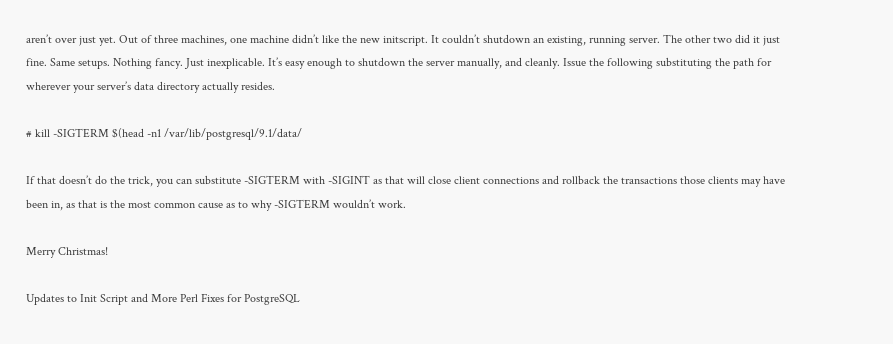aren’t over just yet. Out of three machines, one machine didn’t like the new initscript. It couldn’t shutdown an existing, running server. The other two did it just fine. Same setups. Nothing fancy. Just inexplicable. It’s easy enough to shutdown the server manually, and cleanly. Issue the following substituting the path for wherever your server’s data directory actually resides.

# kill -SIGTERM $(head -n1 /var/lib/postgresql/9.1/data/

If that doesn’t do the trick, you can substitute -SIGTERM with -SIGINT as that will close client connections and rollback the transactions those clients may have been in, as that is the most common cause as to why -SIGTERM wouldn’t work.

Merry Christmas!

Updates to Init Script and More Perl Fixes for PostgreSQL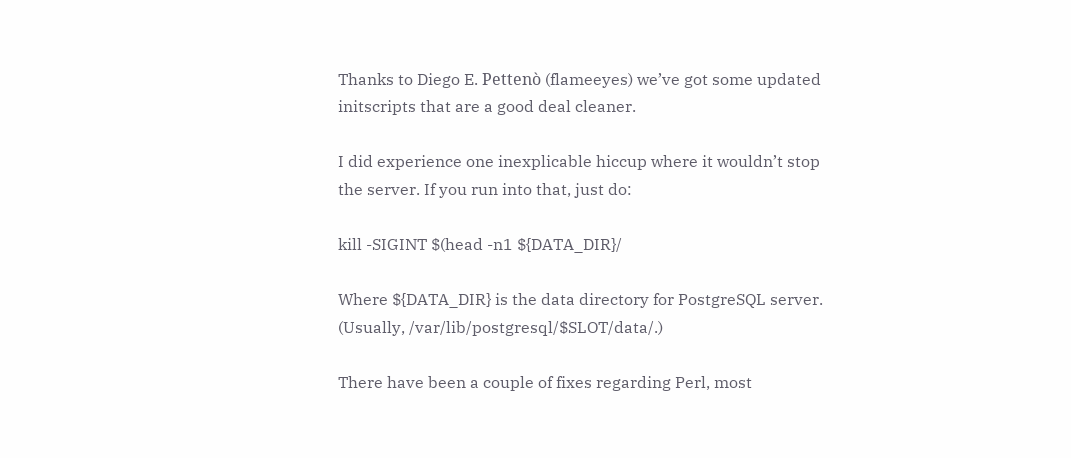Thanks to Diego E. Pettenò (flameeyes) we’ve got some updated initscripts that are a good deal cleaner.

I did experience one inexplicable hiccup where it wouldn’t stop the server. If you run into that, just do:

kill -SIGINT $(head -n1 ${DATA_DIR}/

Where ${DATA_DIR} is the data directory for PostgreSQL server. (Usually, /var/lib/postgresql/$SLOT/data/.)

There have been a couple of fixes regarding Perl, most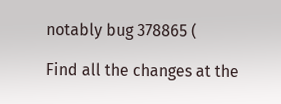notably bug 378865 (

Find all the changes at the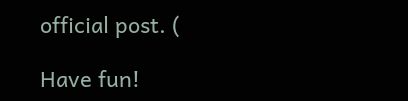official post. (

Have fun!